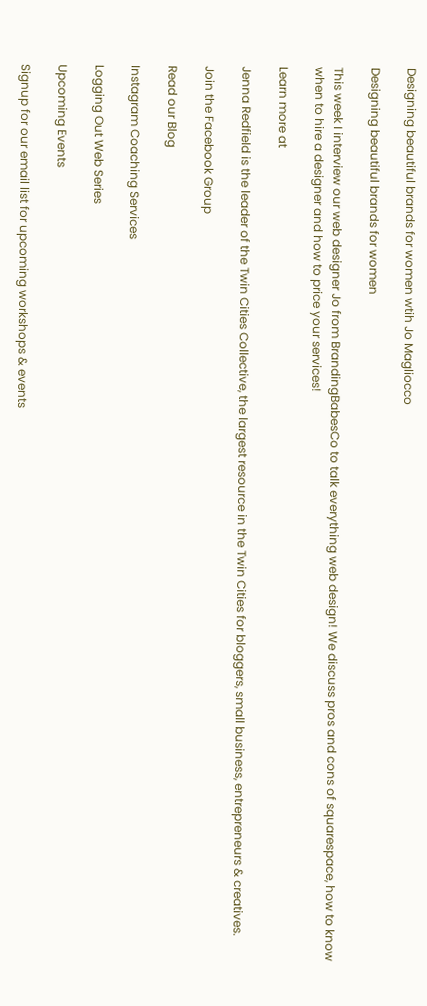Designing beautiful brands for women wtih Jo Magliocco

Designing beautiful brands for women

This week I interview our web designer Jo from BrandingBabesCo to talk everything web design! We discuss pros and cons of squarespace, how to know when to hire a designer and how to price your services!

Learn more at

Jenna Redfield is the leader of the Twin Cities Collective, the largest resource in the Twin Cities for bloggers, small business, entrepreneurs & creatives.

Join the Facebook Group

Read our Blog

Instagram Coaching Services

Logging Out Web Series

Upcoming Events

Signup for our email list for upcoming workshops & events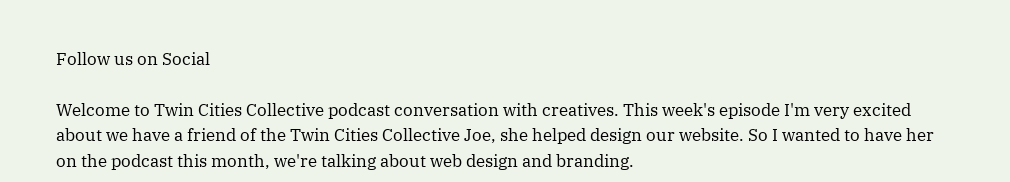Follow us on Social

Welcome to Twin Cities Collective podcast conversation with creatives. This week's episode I'm very excited about we have a friend of the Twin Cities Collective Joe, she helped design our website. So I wanted to have her on the podcast this month, we're talking about web design and branding.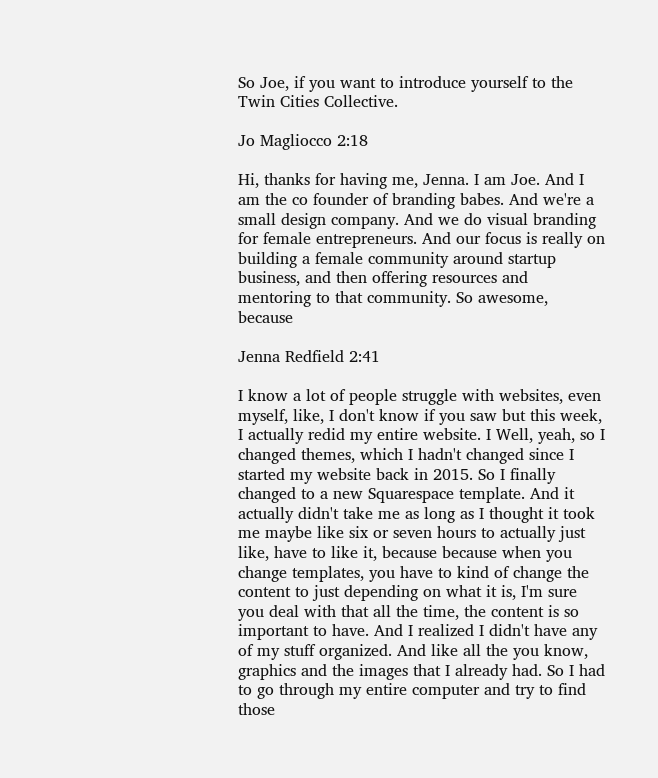So Joe, if you want to introduce yourself to the Twin Cities Collective.

Jo Magliocco 2:18

Hi, thanks for having me, Jenna. I am Joe. And I am the co founder of branding babes. And we're a small design company. And we do visual branding for female entrepreneurs. And our focus is really on building a female community around startup business, and then offering resources and mentoring to that community. So awesome, because

Jenna Redfield 2:41

I know a lot of people struggle with websites, even myself, like, I don't know if you saw but this week, I actually redid my entire website. I Well, yeah, so I changed themes, which I hadn't changed since I started my website back in 2015. So I finally changed to a new Squarespace template. And it actually didn't take me as long as I thought it took me maybe like six or seven hours to actually just like, have to like it, because because when you change templates, you have to kind of change the content to just depending on what it is, I'm sure you deal with that all the time, the content is so important to have. And I realized I didn't have any of my stuff organized. And like all the you know, graphics and the images that I already had. So I had to go through my entire computer and try to find those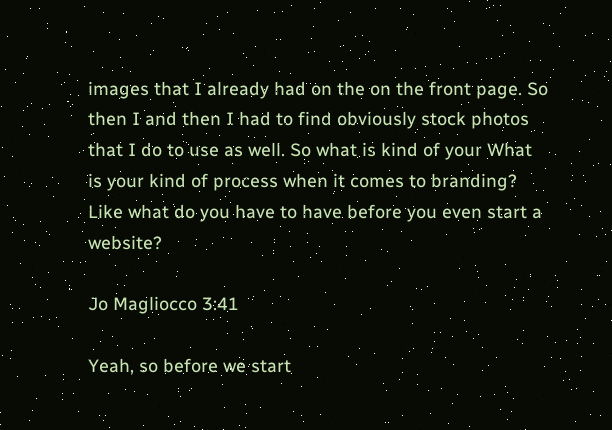images that I already had on the on the front page. So then I and then I had to find obviously stock photos that I do to use as well. So what is kind of your What is your kind of process when it comes to branding? Like what do you have to have before you even start a website?

Jo Magliocco 3:41

Yeah, so before we start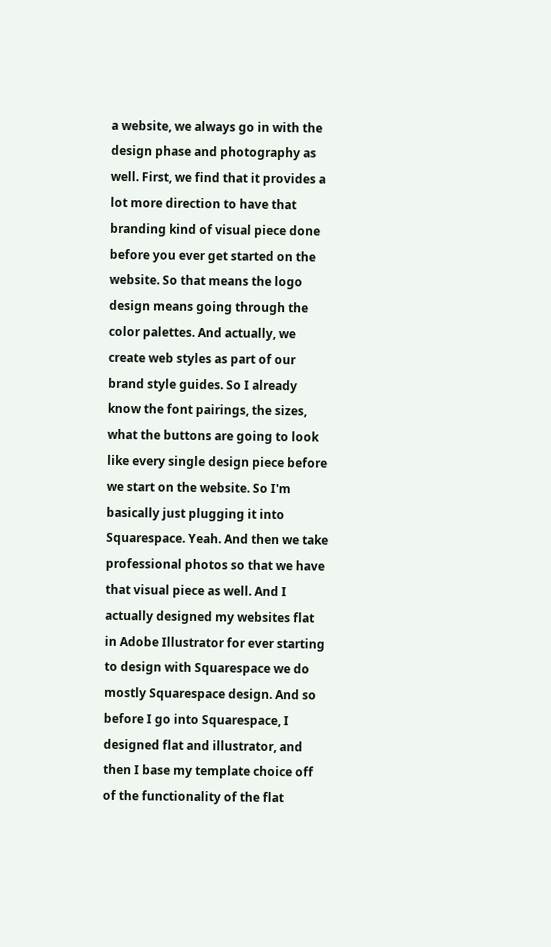a website, we always go in with the design phase and photography as well. First, we find that it provides a lot more direction to have that branding kind of visual piece done before you ever get started on the website. So that means the logo design means going through the color palettes. And actually, we create web styles as part of our brand style guides. So I already know the font pairings, the sizes, what the buttons are going to look like every single design piece before we start on the website. So I'm basically just plugging it into Squarespace. Yeah. And then we take professional photos so that we have that visual piece as well. And I actually designed my websites flat in Adobe Illustrator for ever starting to design with Squarespace we do mostly Squarespace design. And so before I go into Squarespace, I designed flat and illustrator, and then I base my template choice off of the functionality of the flat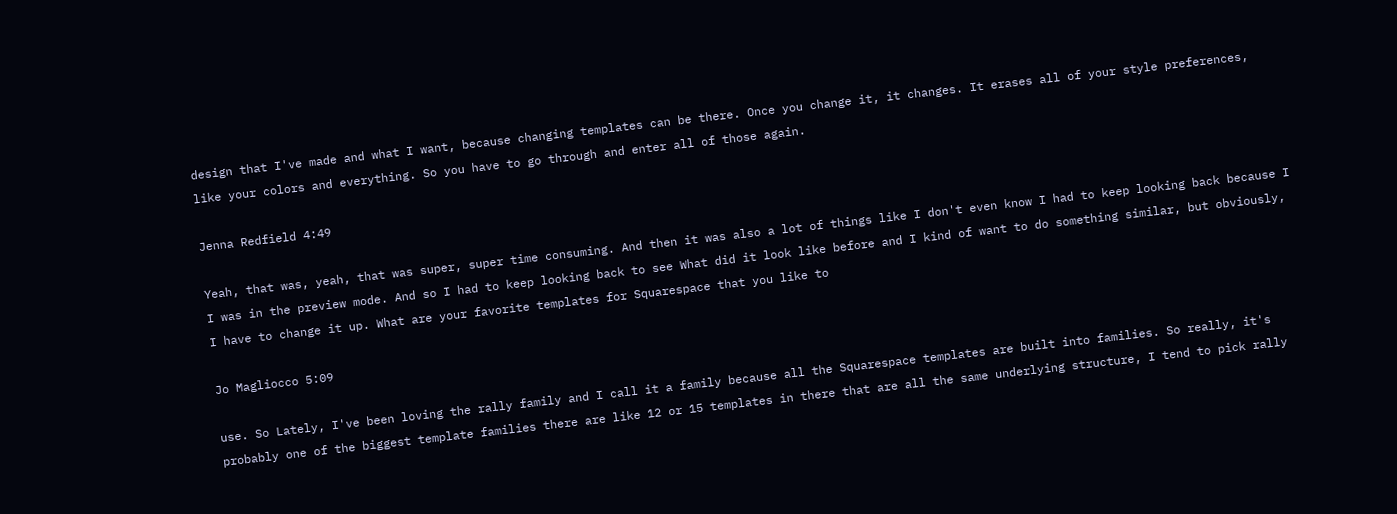design that I've made and what I want, because changing templates can be there. Once you change it, it changes. It erases all of your style preferences, like your colors and everything. So you have to go through and enter all of those again.

Jenna Redfield 4:49

Yeah, that was, yeah, that was super, super time consuming. And then it was also a lot of things like I don't even know I had to keep looking back because I I was in the preview mode. And so I had to keep looking back to see What did it look like before and I kind of want to do something similar, but obviously, I have to change it up. What are your favorite templates for Squarespace that you like to

Jo Magliocco 5:09

use. So Lately, I've been loving the rally family and I call it a family because all the Squarespace templates are built into families. So really, it's probably one of the biggest template families there are like 12 or 15 templates in there that are all the same underlying structure, I tend to pick rally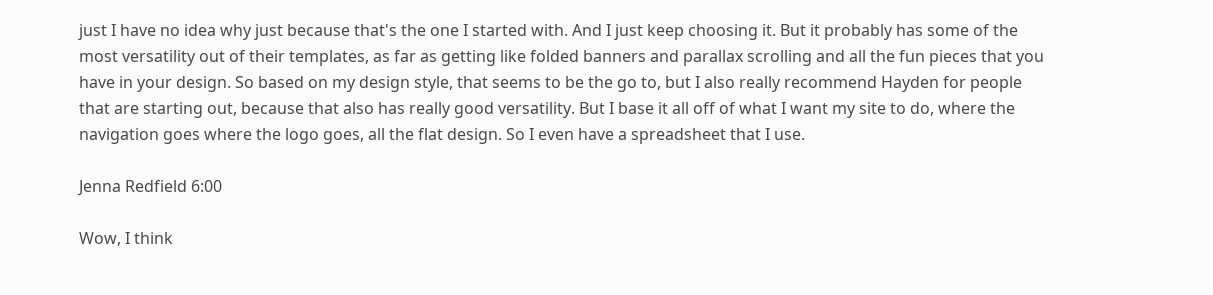just I have no idea why just because that's the one I started with. And I just keep choosing it. But it probably has some of the most versatility out of their templates, as far as getting like folded banners and parallax scrolling and all the fun pieces that you have in your design. So based on my design style, that seems to be the go to, but I also really recommend Hayden for people that are starting out, because that also has really good versatility. But I base it all off of what I want my site to do, where the navigation goes where the logo goes, all the flat design. So I even have a spreadsheet that I use.

Jenna Redfield 6:00

Wow, I think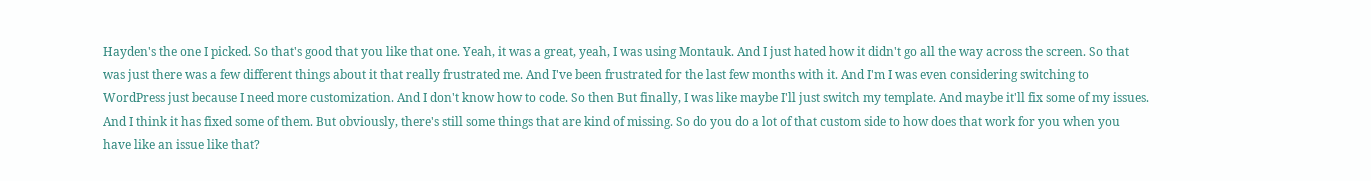Hayden's the one I picked. So that's good that you like that one. Yeah, it was a great, yeah, I was using Montauk. And I just hated how it didn't go all the way across the screen. So that was just there was a few different things about it that really frustrated me. And I've been frustrated for the last few months with it. And I'm I was even considering switching to WordPress just because I need more customization. And I don't know how to code. So then But finally, I was like maybe I'll just switch my template. And maybe it'll fix some of my issues. And I think it has fixed some of them. But obviously, there's still some things that are kind of missing. So do you do a lot of that custom side to how does that work for you when you have like an issue like that?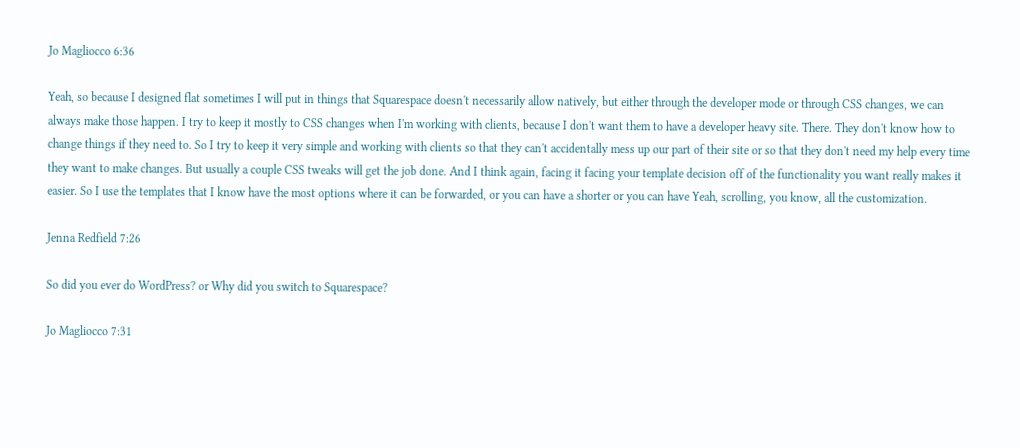Jo Magliocco 6:36

Yeah, so because I designed flat sometimes I will put in things that Squarespace doesn't necessarily allow natively, but either through the developer mode or through CSS changes, we can always make those happen. I try to keep it mostly to CSS changes when I'm working with clients, because I don't want them to have a developer heavy site. There. They don't know how to change things if they need to. So I try to keep it very simple and working with clients so that they can't accidentally mess up our part of their site or so that they don't need my help every time they want to make changes. But usually a couple CSS tweaks will get the job done. And I think again, facing it facing your template decision off of the functionality you want really makes it easier. So I use the templates that I know have the most options where it can be forwarded, or you can have a shorter or you can have Yeah, scrolling, you know, all the customization.

Jenna Redfield 7:26

So did you ever do WordPress? or Why did you switch to Squarespace?

Jo Magliocco 7:31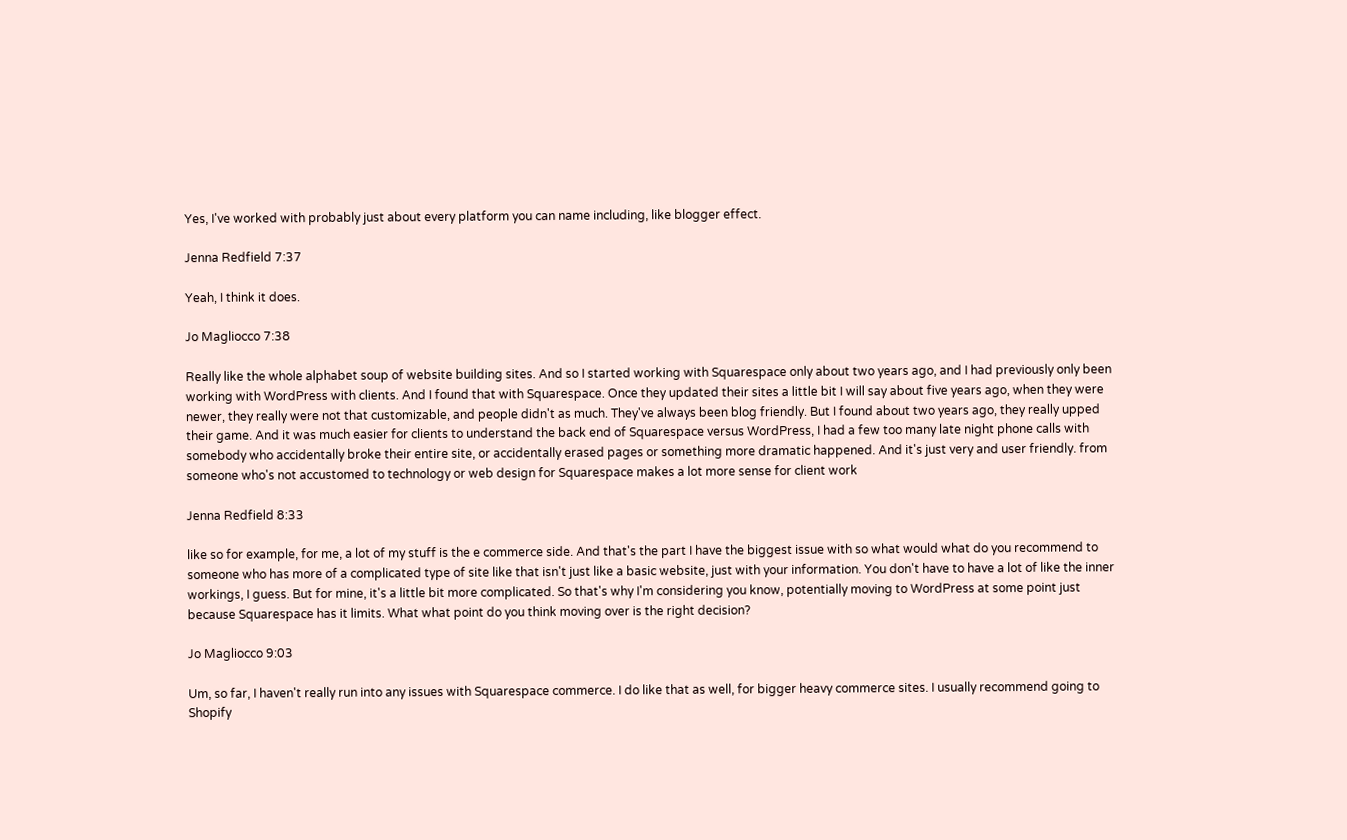Yes, I've worked with probably just about every platform you can name including, like blogger effect.

Jenna Redfield 7:37

Yeah, I think it does.

Jo Magliocco 7:38

Really like the whole alphabet soup of website building sites. And so I started working with Squarespace only about two years ago, and I had previously only been working with WordPress with clients. And I found that with Squarespace. Once they updated their sites a little bit I will say about five years ago, when they were newer, they really were not that customizable, and people didn't as much. They've always been blog friendly. But I found about two years ago, they really upped their game. And it was much easier for clients to understand the back end of Squarespace versus WordPress, I had a few too many late night phone calls with somebody who accidentally broke their entire site, or accidentally erased pages or something more dramatic happened. And it's just very and user friendly. from someone who's not accustomed to technology or web design for Squarespace makes a lot more sense for client work

Jenna Redfield 8:33

like so for example, for me, a lot of my stuff is the e commerce side. And that's the part I have the biggest issue with so what would what do you recommend to someone who has more of a complicated type of site like that isn't just like a basic website, just with your information. You don't have to have a lot of like the inner workings, I guess. But for mine, it's a little bit more complicated. So that's why I'm considering you know, potentially moving to WordPress at some point just because Squarespace has it limits. What what point do you think moving over is the right decision?

Jo Magliocco 9:03

Um, so far, I haven't really run into any issues with Squarespace commerce. I do like that as well, for bigger heavy commerce sites. I usually recommend going to Shopify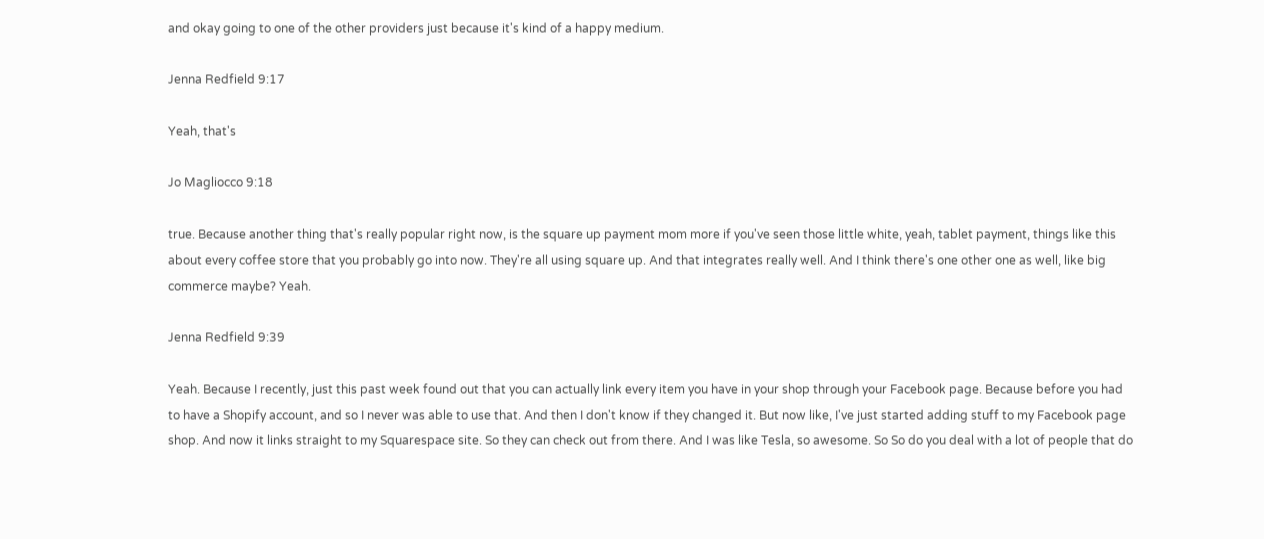and okay going to one of the other providers just because it's kind of a happy medium.

Jenna Redfield 9:17

Yeah, that's

Jo Magliocco 9:18

true. Because another thing that's really popular right now, is the square up payment mom more if you've seen those little white, yeah, tablet payment, things like this about every coffee store that you probably go into now. They're all using square up. And that integrates really well. And I think there's one other one as well, like big commerce maybe? Yeah.

Jenna Redfield 9:39

Yeah. Because I recently, just this past week found out that you can actually link every item you have in your shop through your Facebook page. Because before you had to have a Shopify account, and so I never was able to use that. And then I don't know if they changed it. But now like, I've just started adding stuff to my Facebook page shop. And now it links straight to my Squarespace site. So they can check out from there. And I was like Tesla, so awesome. So So do you deal with a lot of people that do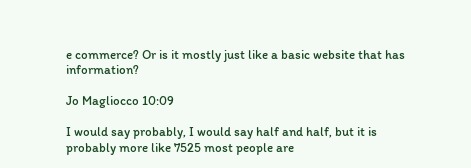e commerce? Or is it mostly just like a basic website that has information?

Jo Magliocco 10:09

I would say probably, I would say half and half, but it is probably more like 7525 most people are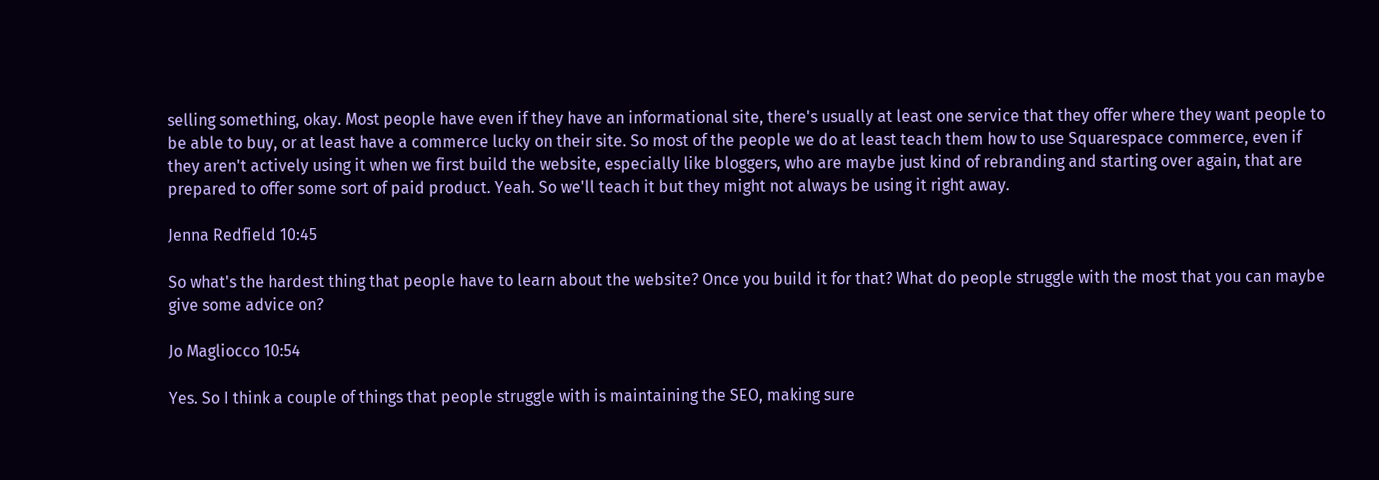selling something, okay. Most people have even if they have an informational site, there's usually at least one service that they offer where they want people to be able to buy, or at least have a commerce lucky on their site. So most of the people we do at least teach them how to use Squarespace commerce, even if they aren't actively using it when we first build the website, especially like bloggers, who are maybe just kind of rebranding and starting over again, that are prepared to offer some sort of paid product. Yeah. So we'll teach it but they might not always be using it right away.

Jenna Redfield 10:45

So what's the hardest thing that people have to learn about the website? Once you build it for that? What do people struggle with the most that you can maybe give some advice on?

Jo Magliocco 10:54

Yes. So I think a couple of things that people struggle with is maintaining the SEO, making sure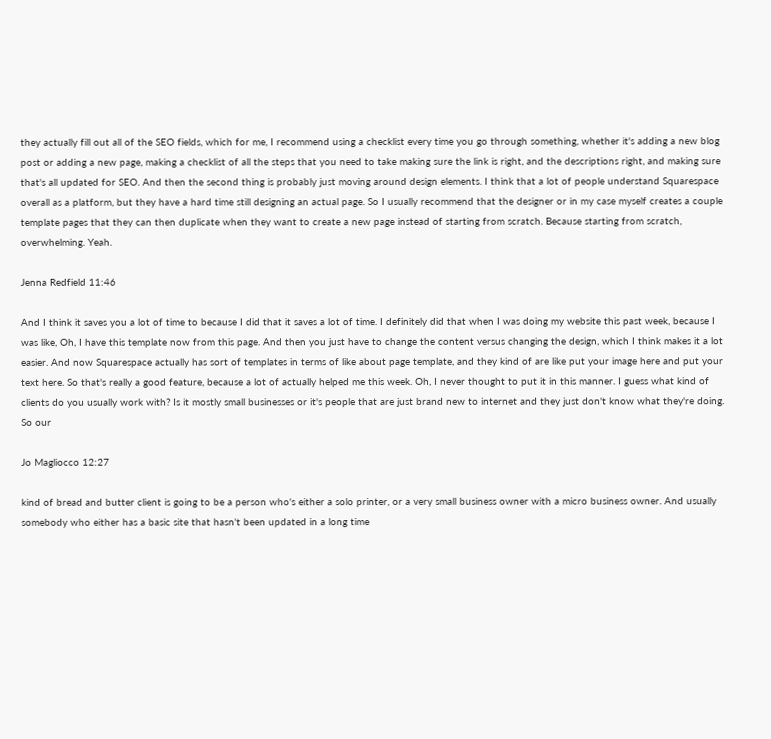they actually fill out all of the SEO fields, which for me, I recommend using a checklist every time you go through something, whether it's adding a new blog post or adding a new page, making a checklist of all the steps that you need to take making sure the link is right, and the descriptions right, and making sure that's all updated for SEO. And then the second thing is probably just moving around design elements. I think that a lot of people understand Squarespace overall as a platform, but they have a hard time still designing an actual page. So I usually recommend that the designer or in my case myself creates a couple template pages that they can then duplicate when they want to create a new page instead of starting from scratch. Because starting from scratch, overwhelming. Yeah.

Jenna Redfield 11:46

And I think it saves you a lot of time to because I did that it saves a lot of time. I definitely did that when I was doing my website this past week, because I was like, Oh, I have this template now from this page. And then you just have to change the content versus changing the design, which I think makes it a lot easier. And now Squarespace actually has sort of templates in terms of like about page template, and they kind of are like put your image here and put your text here. So that's really a good feature, because a lot of actually helped me this week. Oh, I never thought to put it in this manner. I guess what kind of clients do you usually work with? Is it mostly small businesses or it's people that are just brand new to internet and they just don't know what they're doing. So our

Jo Magliocco 12:27

kind of bread and butter client is going to be a person who's either a solo printer, or a very small business owner with a micro business owner. And usually somebody who either has a basic site that hasn't been updated in a long time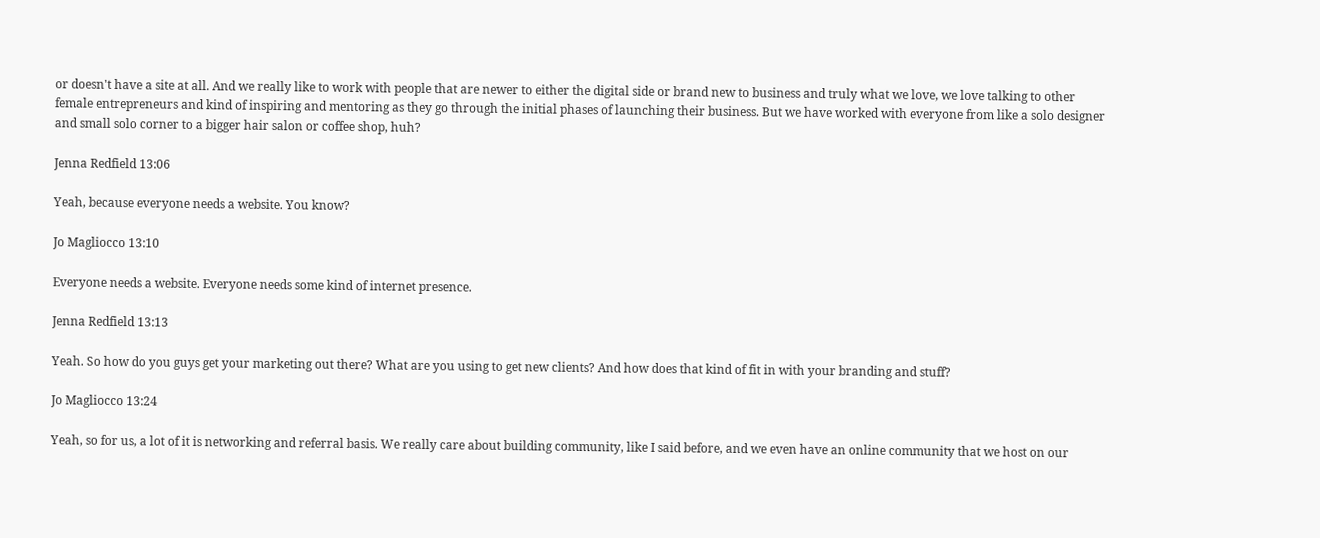or doesn't have a site at all. And we really like to work with people that are newer to either the digital side or brand new to business and truly what we love, we love talking to other female entrepreneurs and kind of inspiring and mentoring as they go through the initial phases of launching their business. But we have worked with everyone from like a solo designer and small solo corner to a bigger hair salon or coffee shop, huh?

Jenna Redfield 13:06

Yeah, because everyone needs a website. You know?

Jo Magliocco 13:10

Everyone needs a website. Everyone needs some kind of internet presence.

Jenna Redfield 13:13

Yeah. So how do you guys get your marketing out there? What are you using to get new clients? And how does that kind of fit in with your branding and stuff?

Jo Magliocco 13:24

Yeah, so for us, a lot of it is networking and referral basis. We really care about building community, like I said before, and we even have an online community that we host on our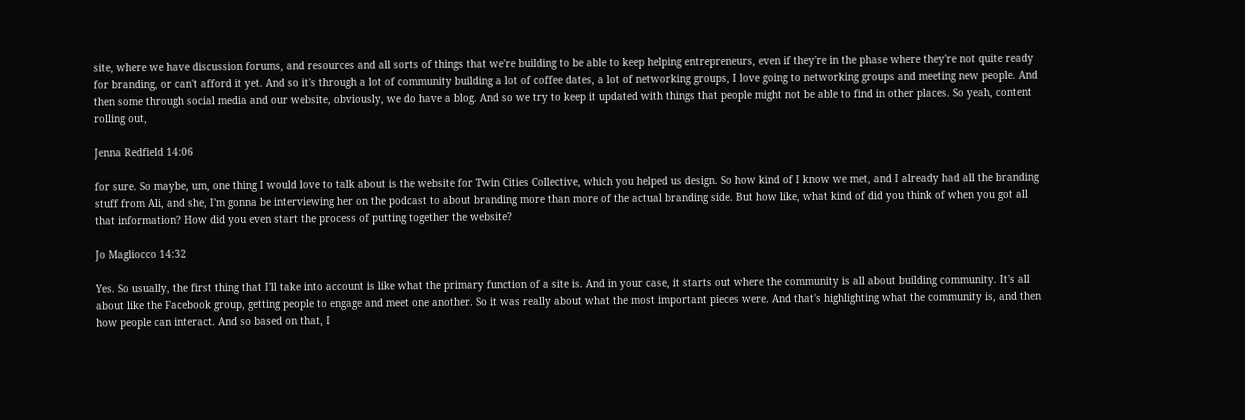site, where we have discussion forums, and resources and all sorts of things that we're building to be able to keep helping entrepreneurs, even if they're in the phase where they're not quite ready for branding, or can't afford it yet. And so it's through a lot of community building a lot of coffee dates, a lot of networking groups, I love going to networking groups and meeting new people. And then some through social media and our website, obviously, we do have a blog. And so we try to keep it updated with things that people might not be able to find in other places. So yeah, content rolling out,

Jenna Redfield 14:06

for sure. So maybe, um, one thing I would love to talk about is the website for Twin Cities Collective, which you helped us design. So how kind of I know we met, and I already had all the branding stuff from Ali, and she, I'm gonna be interviewing her on the podcast to about branding more than more of the actual branding side. But how like, what kind of did you think of when you got all that information? How did you even start the process of putting together the website?

Jo Magliocco 14:32

Yes. So usually, the first thing that I'll take into account is like what the primary function of a site is. And in your case, it starts out where the community is all about building community. It's all about like the Facebook group, getting people to engage and meet one another. So it was really about what the most important pieces were. And that's highlighting what the community is, and then how people can interact. And so based on that, I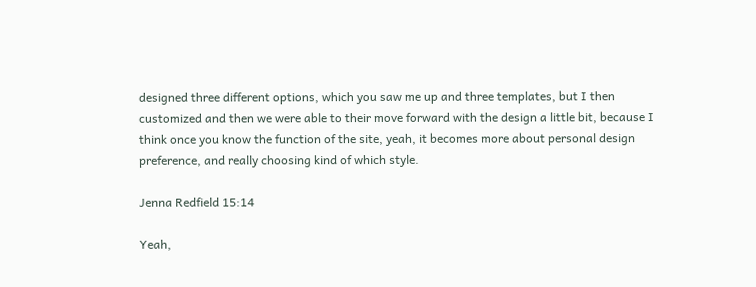designed three different options, which you saw me up and three templates, but I then customized and then we were able to their move forward with the design a little bit, because I think once you know the function of the site, yeah, it becomes more about personal design preference, and really choosing kind of which style.

Jenna Redfield 15:14

Yeah,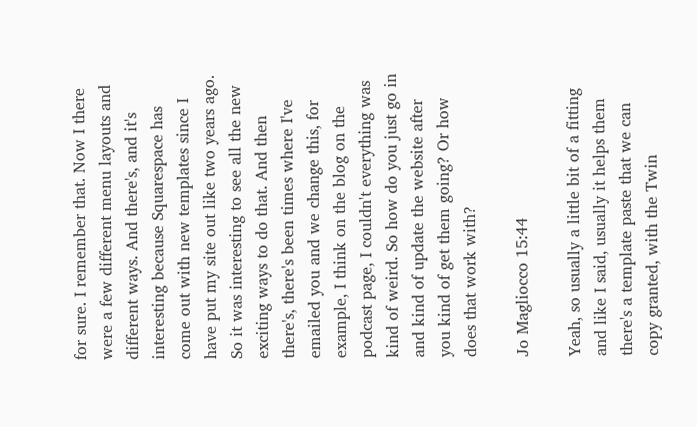for sure. I remember that. Now I there were a few different menu layouts and different ways. And there's, and it's interesting because Squarespace has come out with new templates since I have put my site out like two years ago. So it was interesting to see all the new exciting ways to do that. And then there's, there's been times where I've emailed you and we change this, for example, I think on the blog on the podcast page, I couldn't everything was kind of weird. So how do you just go in and kind of update the website after you kind of get them going? Or how does that work with?

Jo Magliocco 15:44

Yeah, so usually a little bit of a fitting and like I said, usually it helps them there's a template paste that we can copy granted, with the Twin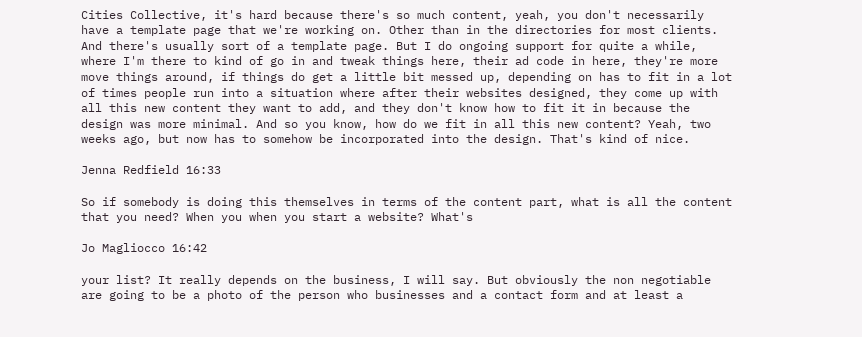Cities Collective, it's hard because there's so much content, yeah, you don't necessarily have a template page that we're working on. Other than in the directories for most clients. And there's usually sort of a template page. But I do ongoing support for quite a while, where I'm there to kind of go in and tweak things here, their ad code in here, they're more move things around, if things do get a little bit messed up, depending on has to fit in a lot of times people run into a situation where after their websites designed, they come up with all this new content they want to add, and they don't know how to fit it in because the design was more minimal. And so you know, how do we fit in all this new content? Yeah, two weeks ago, but now has to somehow be incorporated into the design. That's kind of nice.

Jenna Redfield 16:33

So if somebody is doing this themselves in terms of the content part, what is all the content that you need? When you when you start a website? What's

Jo Magliocco 16:42

your list? It really depends on the business, I will say. But obviously the non negotiable are going to be a photo of the person who businesses and a contact form and at least a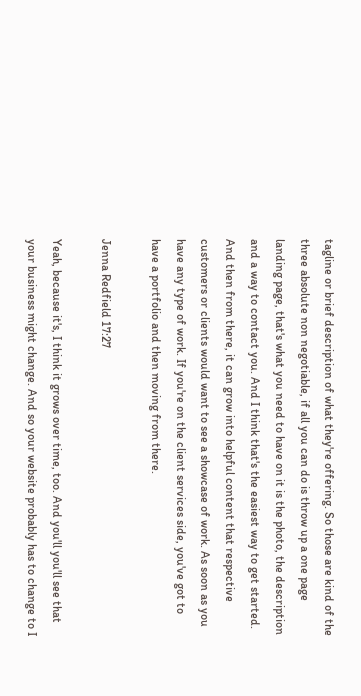tagline or brief description of what they're offering. So those are kind of the three absolute non negotiable, if all you can do is throw up a one page landing page, that's what you need to have on it is the photo, the description and a way to contact you. And I think that's the easiest way to get started. And then from there, it can grow into helpful content that respective customers or clients would want to see a showcase of work. As soon as you have any type of work. If you're on the client services side, you've got to have a portfolio and then moving from there.

Jenna Redfield 17:27

Yeah, because it's, I think it grows over time, too. And you'll you'll see that your business might change. And so your website probably has to change to I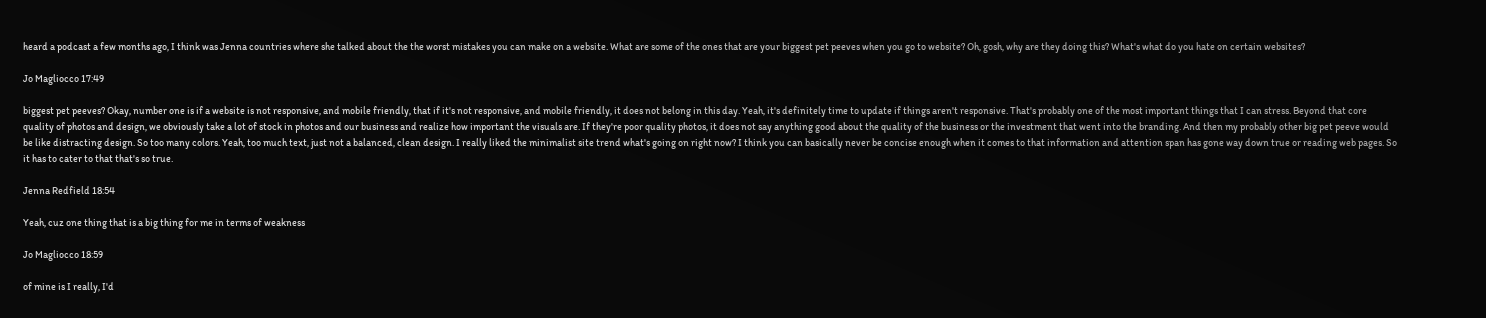heard a podcast a few months ago, I think was Jenna countries where she talked about the the worst mistakes you can make on a website. What are some of the ones that are your biggest pet peeves when you go to website? Oh, gosh, why are they doing this? What's what do you hate on certain websites?

Jo Magliocco 17:49

biggest pet peeves? Okay, number one is if a website is not responsive, and mobile friendly, that if it's not responsive, and mobile friendly, it does not belong in this day. Yeah, it's definitely time to update if things aren't responsive. That's probably one of the most important things that I can stress. Beyond that core quality of photos and design, we obviously take a lot of stock in photos and our business and realize how important the visuals are. If they're poor quality photos, it does not say anything good about the quality of the business or the investment that went into the branding. And then my probably other big pet peeve would be like distracting design. So too many colors. Yeah, too much text, just not a balanced, clean design. I really liked the minimalist site trend what's going on right now? I think you can basically never be concise enough when it comes to that information and attention span has gone way down true or reading web pages. So it has to cater to that that's so true.

Jenna Redfield 18:54

Yeah, cuz one thing that is a big thing for me in terms of weakness

Jo Magliocco 18:59

of mine is I really, I'd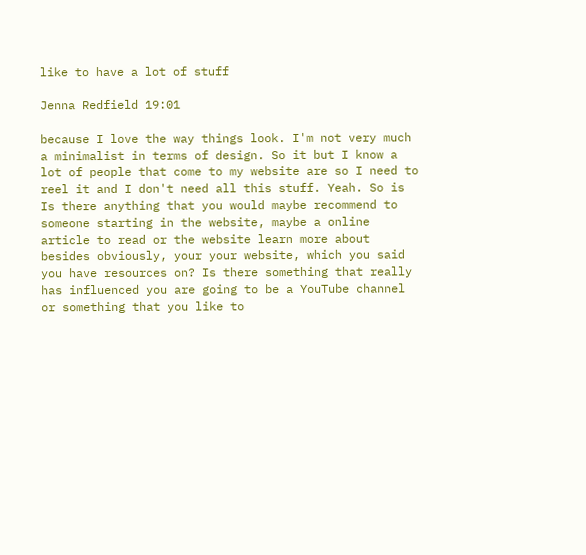like to have a lot of stuff

Jenna Redfield 19:01

because I love the way things look. I'm not very much a minimalist in terms of design. So it but I know a lot of people that come to my website are so I need to reel it and I don't need all this stuff. Yeah. So is Is there anything that you would maybe recommend to someone starting in the website, maybe a online article to read or the website learn more about besides obviously, your your website, which you said you have resources on? Is there something that really has influenced you are going to be a YouTube channel or something that you like to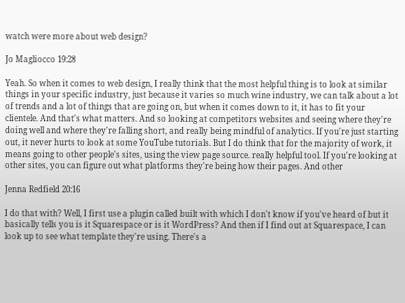watch were more about web design?

Jo Magliocco 19:28

Yeah. So when it comes to web design, I really think that the most helpful thing is to look at similar things in your specific industry, just because it varies so much wine industry, we can talk about a lot of trends and a lot of things that are going on, but when it comes down to it, it has to fit your clientele. And that's what matters. And so looking at competitors websites and seeing where they're doing well and where they're falling short, and really being mindful of analytics. If you're just starting out, it never hurts to look at some YouTube tutorials. But I do think that for the majority of work, it means going to other people's sites, using the view page source. really helpful tool. If you're looking at other sites, you can figure out what platforms they're being how their pages. And other

Jenna Redfield 20:16

I do that with? Well, I first use a plugin called built with which I don't know if you've heard of but it basically tells you is it Squarespace or is it WordPress? And then if I find out at Squarespace, I can look up to see what template they're using. There's a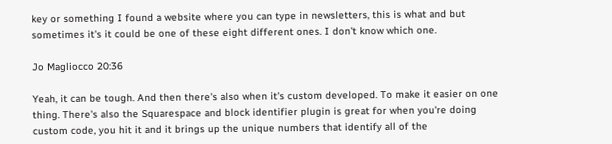key or something I found a website where you can type in newsletters, this is what and but sometimes it's it could be one of these eight different ones. I don't know which one.

Jo Magliocco 20:36

Yeah, it can be tough. And then there's also when it's custom developed. To make it easier on one thing. There's also the Squarespace and block identifier plugin is great for when you're doing custom code, you hit it and it brings up the unique numbers that identify all of the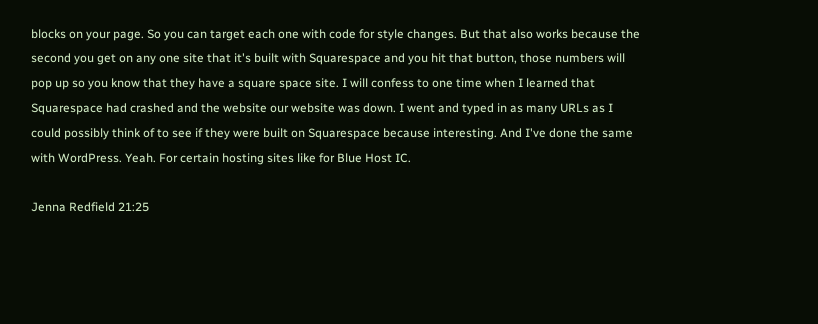blocks on your page. So you can target each one with code for style changes. But that also works because the second you get on any one site that it's built with Squarespace and you hit that button, those numbers will pop up so you know that they have a square space site. I will confess to one time when I learned that Squarespace had crashed and the website our website was down. I went and typed in as many URLs as I could possibly think of to see if they were built on Squarespace because interesting. And I've done the same with WordPress. Yeah. For certain hosting sites like for Blue Host IC.

Jenna Redfield 21:25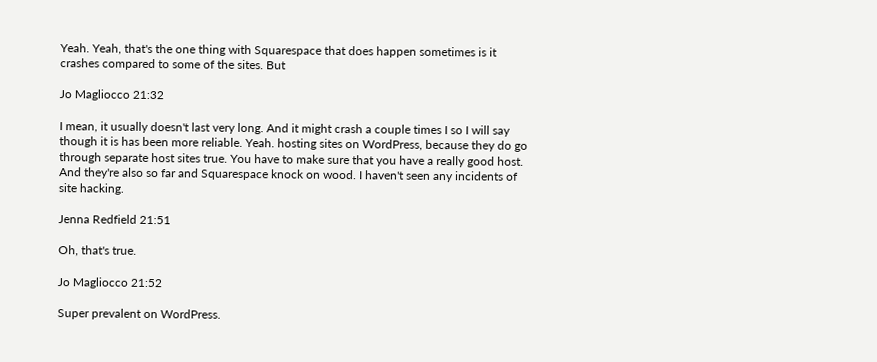Yeah. Yeah, that's the one thing with Squarespace that does happen sometimes is it crashes compared to some of the sites. But

Jo Magliocco 21:32

I mean, it usually doesn't last very long. And it might crash a couple times I so I will say though it is has been more reliable. Yeah. hosting sites on WordPress, because they do go through separate host sites true. You have to make sure that you have a really good host. And they're also so far and Squarespace knock on wood. I haven't seen any incidents of site hacking.

Jenna Redfield 21:51

Oh, that's true.

Jo Magliocco 21:52

Super prevalent on WordPress.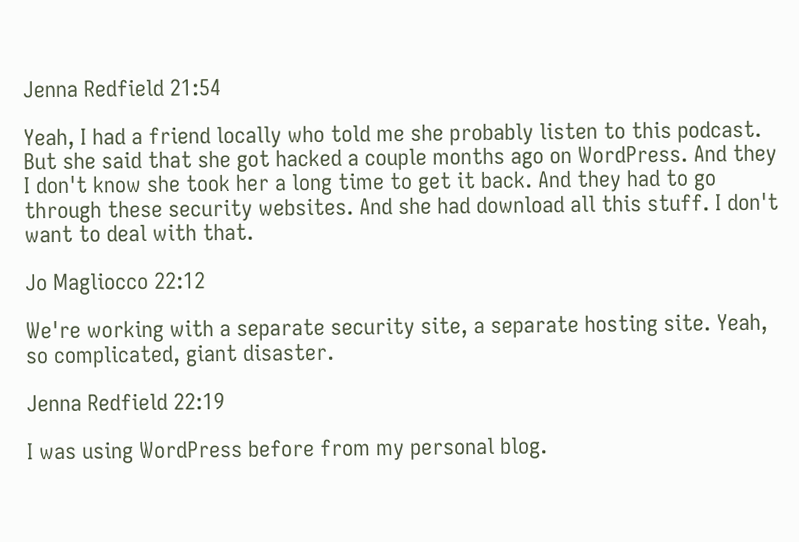Jenna Redfield 21:54

Yeah, I had a friend locally who told me she probably listen to this podcast. But she said that she got hacked a couple months ago on WordPress. And they I don't know she took her a long time to get it back. And they had to go through these security websites. And she had download all this stuff. I don't want to deal with that.

Jo Magliocco 22:12

We're working with a separate security site, a separate hosting site. Yeah, so complicated, giant disaster.

Jenna Redfield 22:19

I was using WordPress before from my personal blog.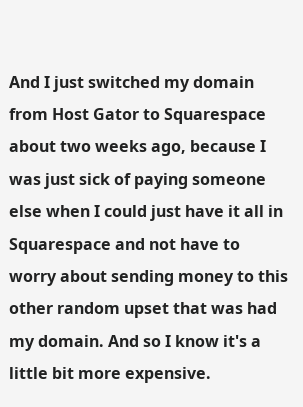And I just switched my domain from Host Gator to Squarespace about two weeks ago, because I was just sick of paying someone else when I could just have it all in Squarespace and not have to worry about sending money to this other random upset that was had my domain. And so I know it's a little bit more expensive.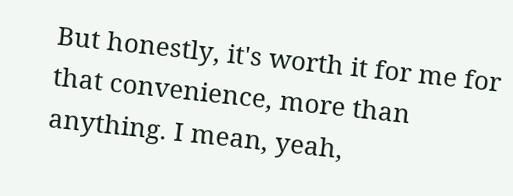But honestly, it's worth it for me for that convenience, more than anything. I mean, yeah,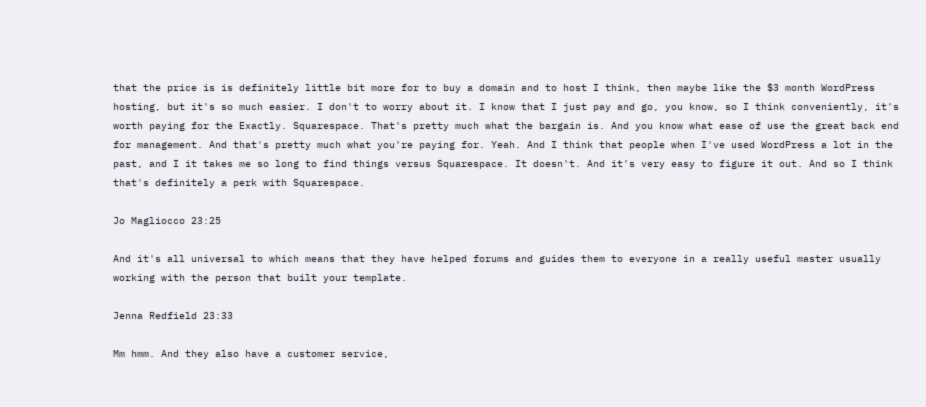that the price is is definitely little bit more for to buy a domain and to host I think, then maybe like the $3 month WordPress hosting, but it's so much easier. I don't to worry about it. I know that I just pay and go, you know, so I think conveniently, it's worth paying for the Exactly. Squarespace. That's pretty much what the bargain is. And you know what ease of use the great back end for management. And that's pretty much what you're paying for. Yeah. And I think that people when I've used WordPress a lot in the past, and I it takes me so long to find things versus Squarespace. It doesn't. And it's very easy to figure it out. And so I think that's definitely a perk with Squarespace.

Jo Magliocco 23:25

And it's all universal to which means that they have helped forums and guides them to everyone in a really useful master usually working with the person that built your template.

Jenna Redfield 23:33

Mm hmm. And they also have a customer service,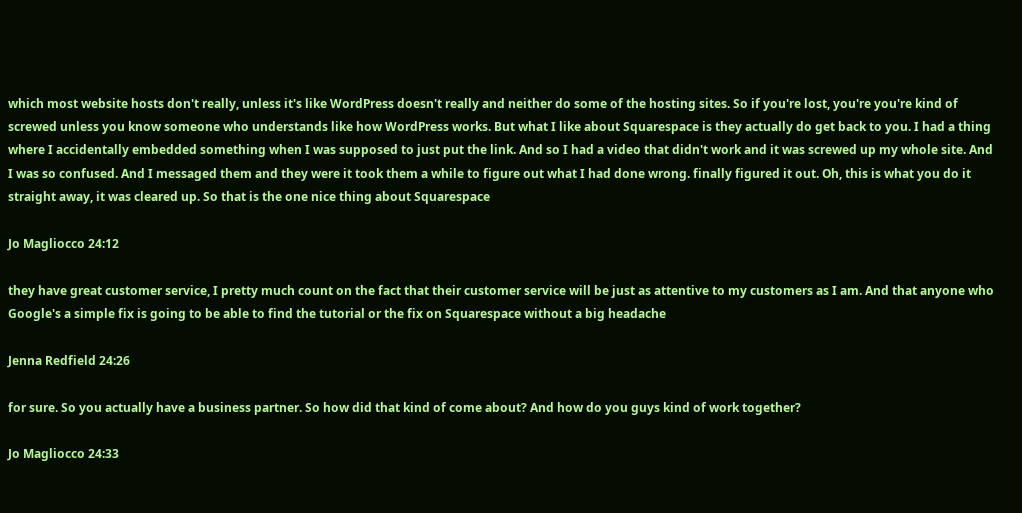which most website hosts don't really, unless it's like WordPress doesn't really and neither do some of the hosting sites. So if you're lost, you're you're kind of screwed unless you know someone who understands like how WordPress works. But what I like about Squarespace is they actually do get back to you. I had a thing where I accidentally embedded something when I was supposed to just put the link. And so I had a video that didn't work and it was screwed up my whole site. And I was so confused. And I messaged them and they were it took them a while to figure out what I had done wrong. finally figured it out. Oh, this is what you do it straight away, it was cleared up. So that is the one nice thing about Squarespace

Jo Magliocco 24:12

they have great customer service, I pretty much count on the fact that their customer service will be just as attentive to my customers as I am. And that anyone who Google's a simple fix is going to be able to find the tutorial or the fix on Squarespace without a big headache

Jenna Redfield 24:26

for sure. So you actually have a business partner. So how did that kind of come about? And how do you guys kind of work together?

Jo Magliocco 24:33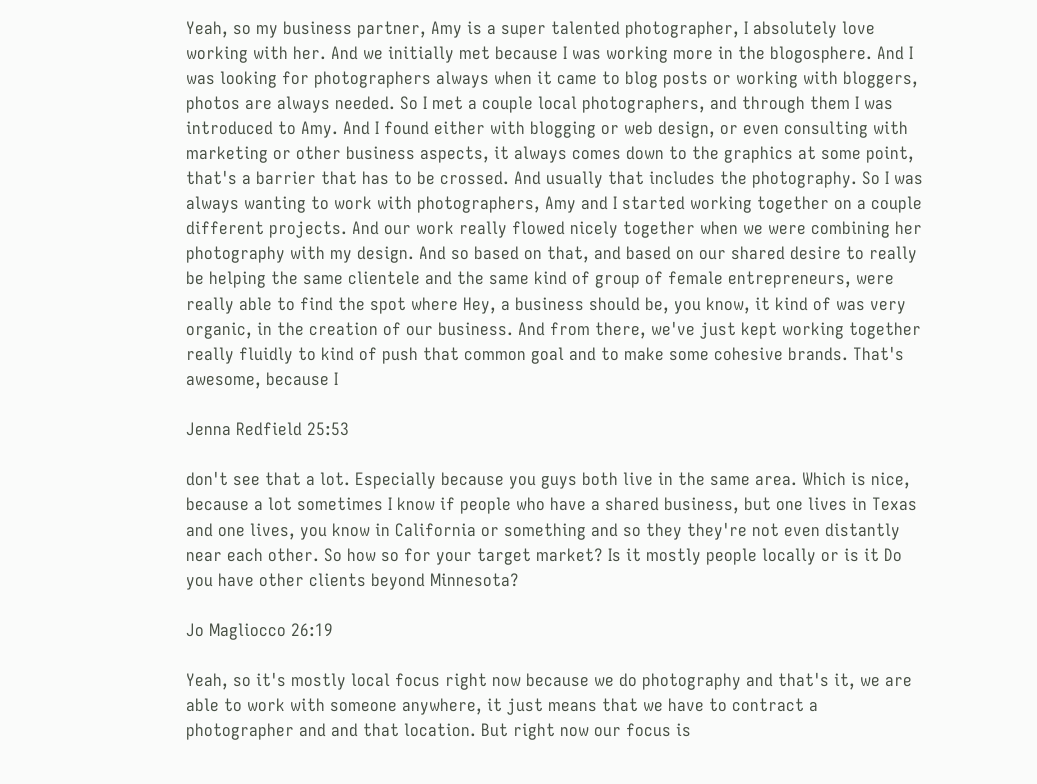Yeah, so my business partner, Amy is a super talented photographer, I absolutely love working with her. And we initially met because I was working more in the blogosphere. And I was looking for photographers always when it came to blog posts or working with bloggers, photos are always needed. So I met a couple local photographers, and through them I was introduced to Amy. And I found either with blogging or web design, or even consulting with marketing or other business aspects, it always comes down to the graphics at some point, that's a barrier that has to be crossed. And usually that includes the photography. So I was always wanting to work with photographers, Amy and I started working together on a couple different projects. And our work really flowed nicely together when we were combining her photography with my design. And so based on that, and based on our shared desire to really be helping the same clientele and the same kind of group of female entrepreneurs, were really able to find the spot where Hey, a business should be, you know, it kind of was very organic, in the creation of our business. And from there, we've just kept working together really fluidly to kind of push that common goal and to make some cohesive brands. That's awesome, because I

Jenna Redfield 25:53

don't see that a lot. Especially because you guys both live in the same area. Which is nice, because a lot sometimes I know if people who have a shared business, but one lives in Texas and one lives, you know in California or something and so they they're not even distantly near each other. So how so for your target market? Is it mostly people locally or is it Do you have other clients beyond Minnesota?

Jo Magliocco 26:19

Yeah, so it's mostly local focus right now because we do photography and that's it, we are able to work with someone anywhere, it just means that we have to contract a photographer and and that location. But right now our focus is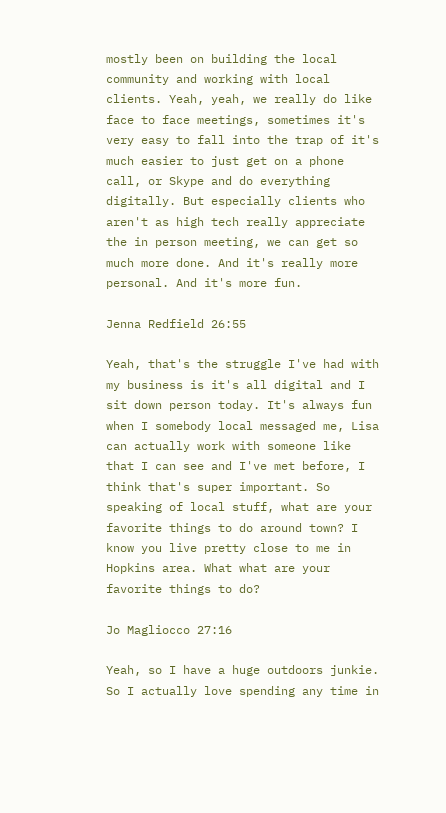mostly been on building the local community and working with local clients. Yeah, yeah, we really do like face to face meetings, sometimes it's very easy to fall into the trap of it's much easier to just get on a phone call, or Skype and do everything digitally. But especially clients who aren't as high tech really appreciate the in person meeting, we can get so much more done. And it's really more personal. And it's more fun.

Jenna Redfield 26:55

Yeah, that's the struggle I've had with my business is it's all digital and I sit down person today. It's always fun when I somebody local messaged me, Lisa can actually work with someone like that I can see and I've met before, I think that's super important. So speaking of local stuff, what are your favorite things to do around town? I know you live pretty close to me in Hopkins area. What what are your favorite things to do?

Jo Magliocco 27:16

Yeah, so I have a huge outdoors junkie. So I actually love spending any time in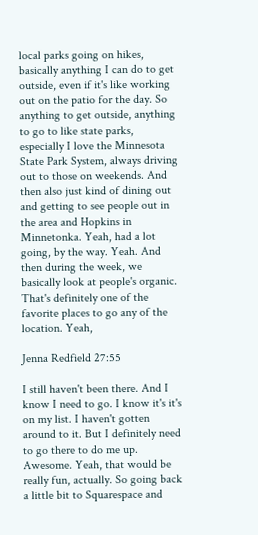local parks going on hikes, basically anything I can do to get outside, even if it's like working out on the patio for the day. So anything to get outside, anything to go to like state parks, especially I love the Minnesota State Park System, always driving out to those on weekends. And then also just kind of dining out and getting to see people out in the area and Hopkins in Minnetonka. Yeah, had a lot going, by the way. Yeah. And then during the week, we basically look at people's organic. That's definitely one of the favorite places to go any of the location. Yeah,

Jenna Redfield 27:55

I still haven't been there. And I know I need to go. I know it's it's on my list. I haven't gotten around to it. But I definitely need to go there to do me up. Awesome. Yeah, that would be really fun, actually. So going back a little bit to Squarespace and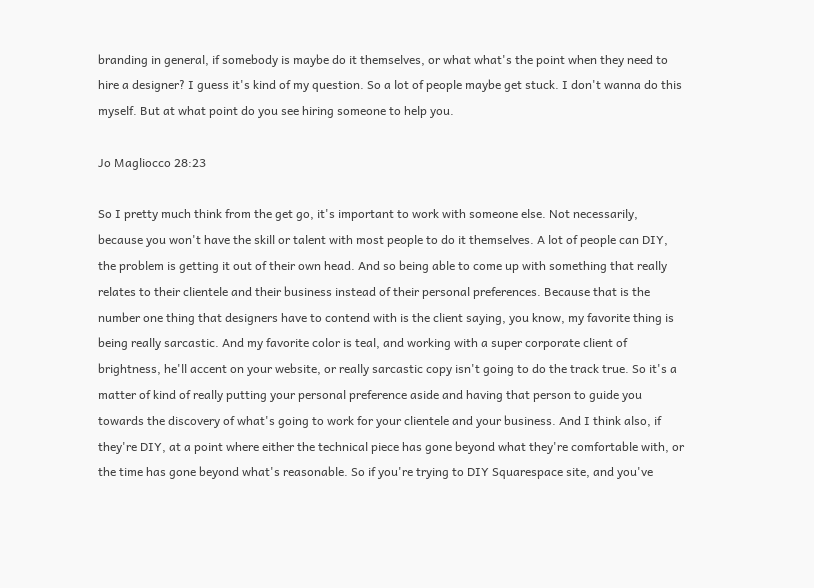branding in general, if somebody is maybe do it themselves, or what what's the point when they need to hire a designer? I guess it's kind of my question. So a lot of people maybe get stuck. I don't wanna do this myself. But at what point do you see hiring someone to help you.

Jo Magliocco 28:23

So I pretty much think from the get go, it's important to work with someone else. Not necessarily, because you won't have the skill or talent with most people to do it themselves. A lot of people can DIY, the problem is getting it out of their own head. And so being able to come up with something that really relates to their clientele and their business instead of their personal preferences. Because that is the number one thing that designers have to contend with is the client saying, you know, my favorite thing is being really sarcastic. And my favorite color is teal, and working with a super corporate client of brightness, he'll accent on your website, or really sarcastic copy isn't going to do the track true. So it's a matter of kind of really putting your personal preference aside and having that person to guide you towards the discovery of what's going to work for your clientele and your business. And I think also, if they're DIY, at a point where either the technical piece has gone beyond what they're comfortable with, or the time has gone beyond what's reasonable. So if you're trying to DIY Squarespace site, and you've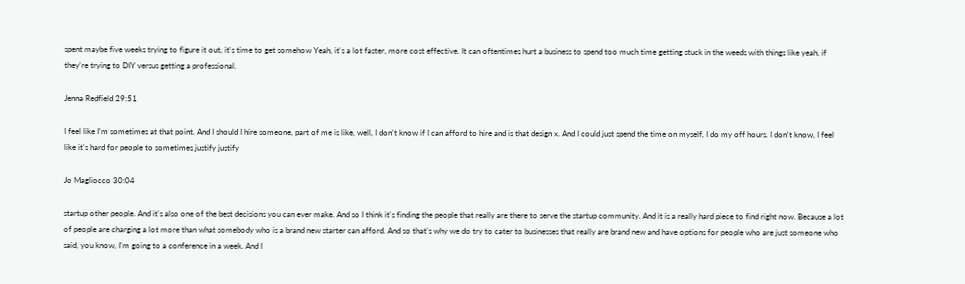spent maybe five weeks trying to figure it out, it's time to get somehow Yeah, it's a lot faster, more cost effective. It can oftentimes hurt a business to spend too much time getting stuck in the weeds with things like yeah, if they're trying to DIY versus getting a professional.

Jenna Redfield 29:51

I feel like I'm sometimes at that point. And I should I hire someone, part of me is like, well, I don't know if I can afford to hire and is that design x. And I could just spend the time on myself, I do my off hours. I don't know, I feel like it's hard for people to sometimes justify justify

Jo Magliocco 30:04

startup other people. And it's also one of the best decisions you can ever make. And so I think it's finding the people that really are there to serve the startup community. And it is a really hard piece to find right now. Because a lot of people are charging a lot more than what somebody who is a brand new starter can afford. And so that's why we do try to cater to businesses that really are brand new and have options for people who are just someone who said, you know, I'm going to a conference in a week. And I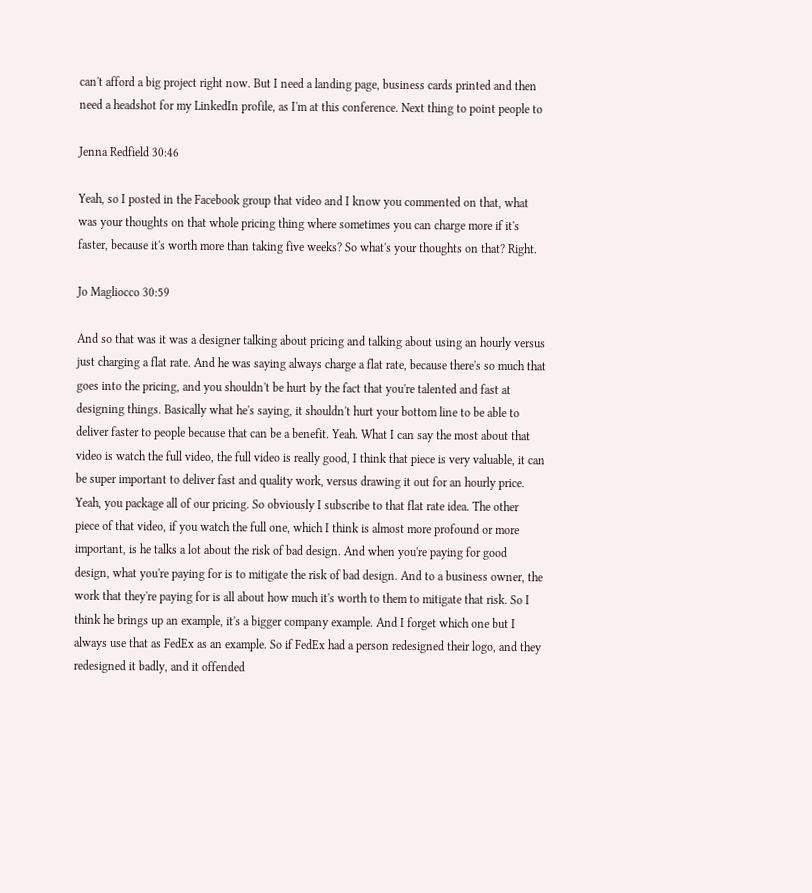can't afford a big project right now. But I need a landing page, business cards printed and then need a headshot for my LinkedIn profile, as I'm at this conference. Next thing to point people to

Jenna Redfield 30:46

Yeah, so I posted in the Facebook group that video and I know you commented on that, what was your thoughts on that whole pricing thing where sometimes you can charge more if it's faster, because it's worth more than taking five weeks? So what's your thoughts on that? Right.

Jo Magliocco 30:59

And so that was it was a designer talking about pricing and talking about using an hourly versus just charging a flat rate. And he was saying always charge a flat rate, because there's so much that goes into the pricing, and you shouldn't be hurt by the fact that you're talented and fast at designing things. Basically what he's saying, it shouldn't hurt your bottom line to be able to deliver faster to people because that can be a benefit. Yeah. What I can say the most about that video is watch the full video, the full video is really good, I think that piece is very valuable, it can be super important to deliver fast and quality work, versus drawing it out for an hourly price. Yeah, you package all of our pricing. So obviously I subscribe to that flat rate idea. The other piece of that video, if you watch the full one, which I think is almost more profound or more important, is he talks a lot about the risk of bad design. And when you're paying for good design, what you're paying for is to mitigate the risk of bad design. And to a business owner, the work that they're paying for is all about how much it's worth to them to mitigate that risk. So I think he brings up an example, it's a bigger company example. And I forget which one but I always use that as FedEx as an example. So if FedEx had a person redesigned their logo, and they redesigned it badly, and it offended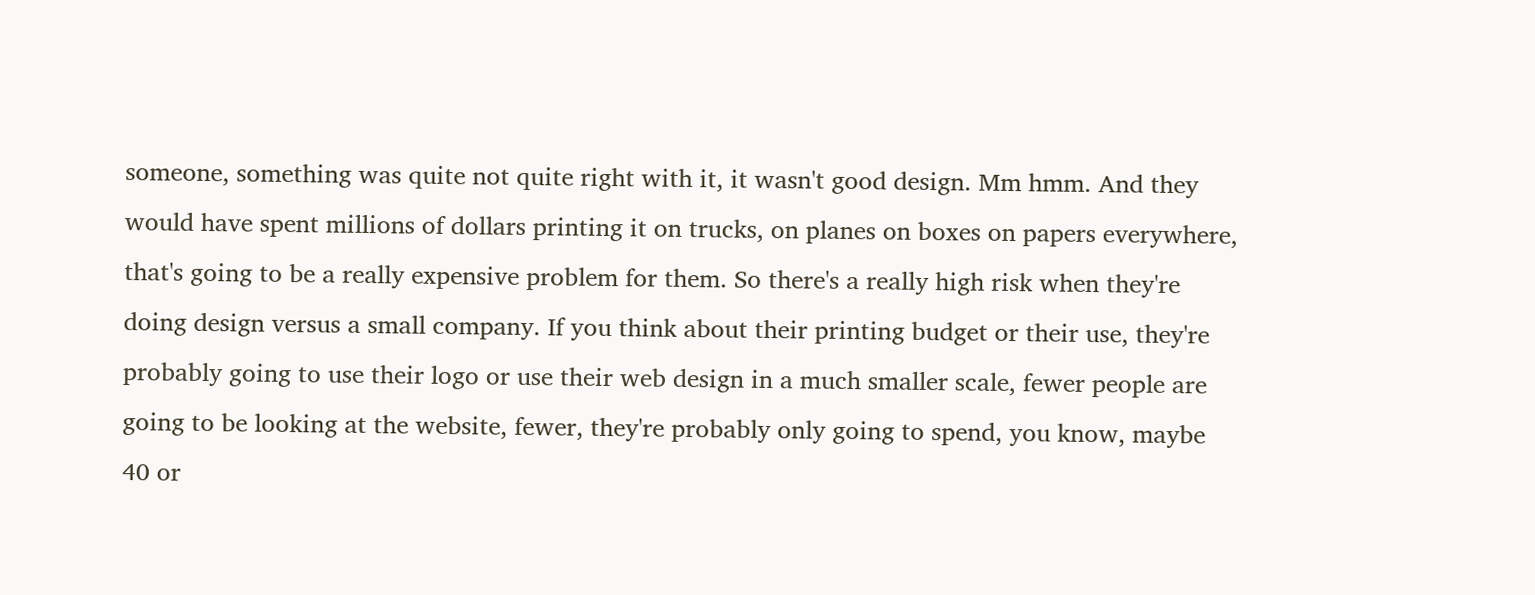someone, something was quite not quite right with it, it wasn't good design. Mm hmm. And they would have spent millions of dollars printing it on trucks, on planes on boxes on papers everywhere, that's going to be a really expensive problem for them. So there's a really high risk when they're doing design versus a small company. If you think about their printing budget or their use, they're probably going to use their logo or use their web design in a much smaller scale, fewer people are going to be looking at the website, fewer, they're probably only going to spend, you know, maybe 40 or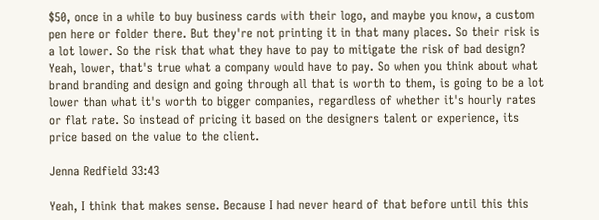$50, once in a while to buy business cards with their logo, and maybe you know, a custom pen here or folder there. But they're not printing it in that many places. So their risk is a lot lower. So the risk that what they have to pay to mitigate the risk of bad design? Yeah, lower, that's true what a company would have to pay. So when you think about what brand branding and design and going through all that is worth to them, is going to be a lot lower than what it's worth to bigger companies, regardless of whether it's hourly rates or flat rate. So instead of pricing it based on the designers talent or experience, its price based on the value to the client.

Jenna Redfield 33:43

Yeah, I think that makes sense. Because I had never heard of that before until this this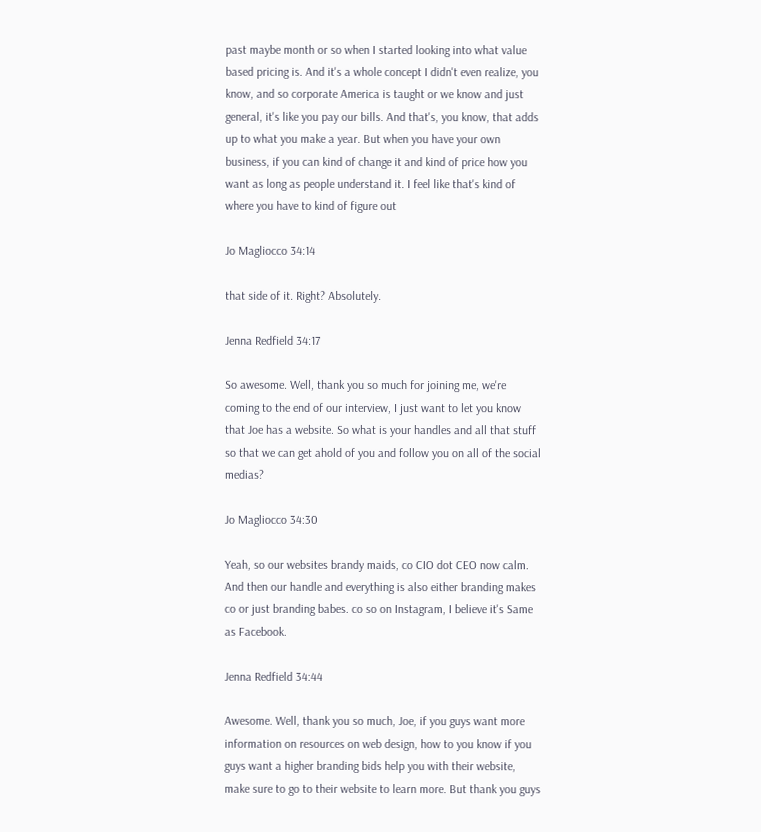past maybe month or so when I started looking into what value based pricing is. And it's a whole concept I didn't even realize, you know, and so corporate America is taught or we know and just general, it's like you pay our bills. And that's, you know, that adds up to what you make a year. But when you have your own business, if you can kind of change it and kind of price how you want as long as people understand it. I feel like that's kind of where you have to kind of figure out

Jo Magliocco 34:14

that side of it. Right? Absolutely.

Jenna Redfield 34:17

So awesome. Well, thank you so much for joining me, we're coming to the end of our interview, I just want to let you know that Joe has a website. So what is your handles and all that stuff so that we can get ahold of you and follow you on all of the social medias?

Jo Magliocco 34:30

Yeah, so our websites brandy maids, co CIO dot CEO now calm. And then our handle and everything is also either branding makes co or just branding babes. co so on Instagram, I believe it's Same as Facebook.

Jenna Redfield 34:44

Awesome. Well, thank you so much, Joe, if you guys want more information on resources on web design, how to you know if you guys want a higher branding bids help you with their website, make sure to go to their website to learn more. But thank you guys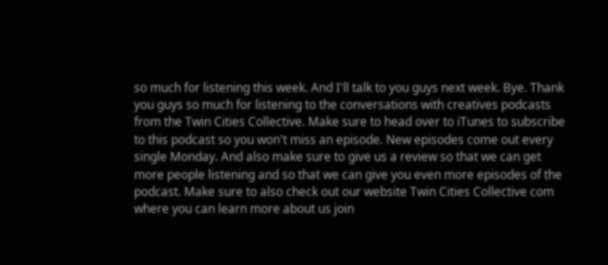so much for listening this week. And I'll talk to you guys next week. Bye. Thank you guys so much for listening to the conversations with creatives podcasts from the Twin Cities Collective. Make sure to head over to iTunes to subscribe to this podcast so you won't miss an episode. New episodes come out every single Monday. And also make sure to give us a review so that we can get more people listening and so that we can give you even more episodes of the podcast. Make sure to also check out our website Twin Cities Collective com where you can learn more about us join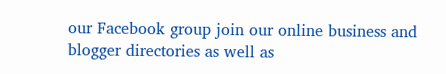our Facebook group join our online business and blogger directories as well as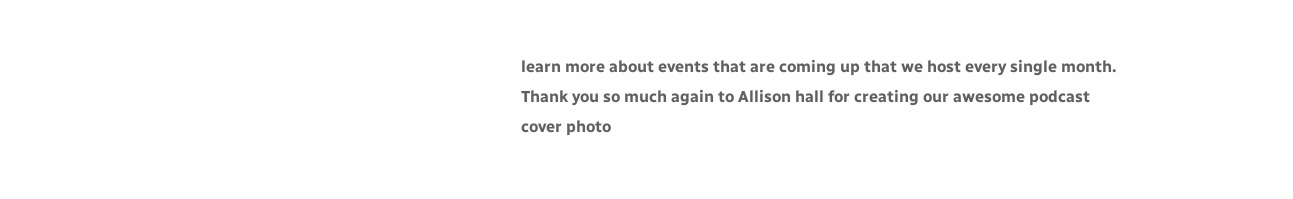learn more about events that are coming up that we host every single month. Thank you so much again to Allison hall for creating our awesome podcast cover photo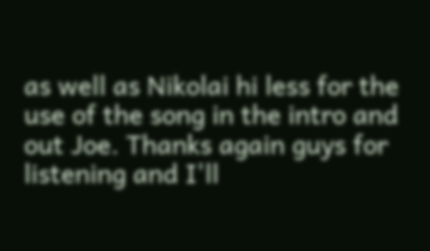as well as Nikolai hi less for the use of the song in the intro and out Joe. Thanks again guys for listening and I'll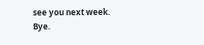see you next week. Bye.